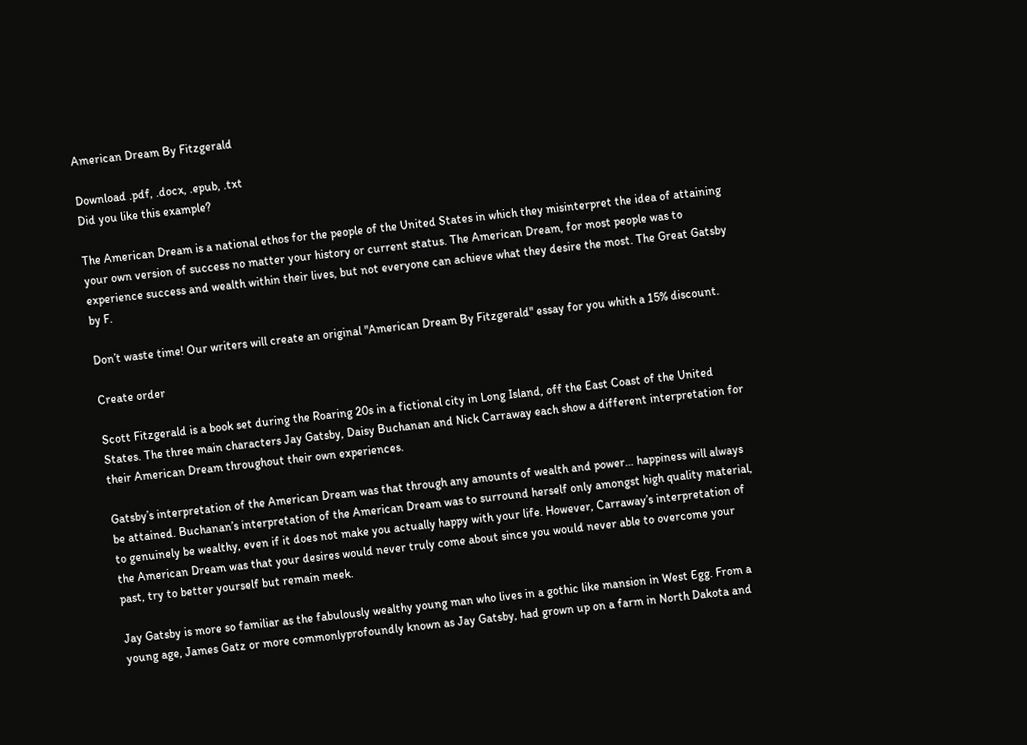American Dream By Fitzgerald

Download .pdf, .docx, .epub, .txt
Did you like this example?

The American Dream is a national ethos for the people of the United States in which they misinterpret the idea of attaining your own version of success no matter your history or current status. The American Dream, for most people was to experience success and wealth within their lives, but not everyone can achieve what they desire the most. The Great Gatsby by F.

Don’t waste time! Our writers will create an original "American Dream By Fitzgerald" essay for you whith a 15% discount.

Create order

Scott Fitzgerald is a book set during the Roaring 20s in a fictional city in Long Island, off the East Coast of the United States. The three main characters Jay Gatsby, Daisy Buchanan and Nick Carraway each show a different interpretation for their American Dream throughout their own experiences.

Gatsby’s interpretation of the American Dream was that through any amounts of wealth and power… happiness will always be attained. Buchanan’s interpretation of the American Dream was to surround herself only amongst high quality material, to genuinely be wealthy, even if it does not make you actually happy with your life. However, Carraway’s interpretation of the American Dream was that your desires would never truly come about since you would never able to overcome your past, try to better yourself but remain meek.

Jay Gatsby is more so familiar as the fabulously wealthy young man who lives in a gothic like mansion in West Egg. From a young age, James Gatz or more commonlyprofoundly known as Jay Gatsby, had grown up on a farm in North Dakota and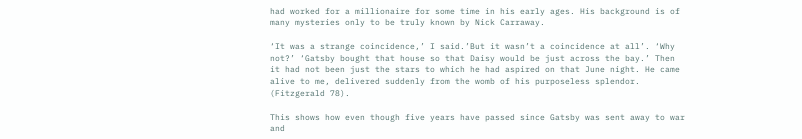had worked for a millionaire for some time in his early ages. His background is of many mysteries only to be truly known by Nick Carraway.

‘It was a strange coincidence,’ I said.’But it wasn’t a coincidence at all’. ‘Why not?’ ‘Gatsby bought that house so that Daisy would be just across the bay.’ Then it had not been just the stars to which he had aspired on that June night. He came alive to me, delivered suddenly from the womb of his purposeless splendor. (Fitzgerald 78).

This shows how even though five years have passed since Gatsby was sent away to war and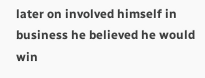later on involved himself in business he believed he would win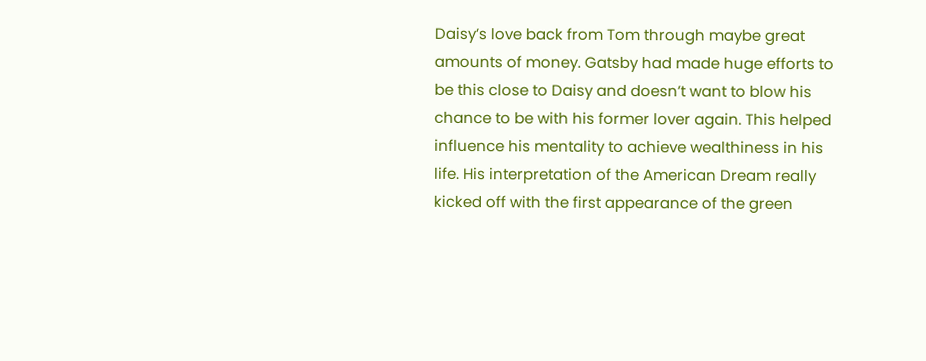Daisy’s love back from Tom through maybe great amounts of money. Gatsby had made huge efforts to be this close to Daisy and doesn’t want to blow his chance to be with his former lover again. This helped influence his mentality to achieve wealthiness in his life. His interpretation of the American Dream really kicked off with the first appearance of the green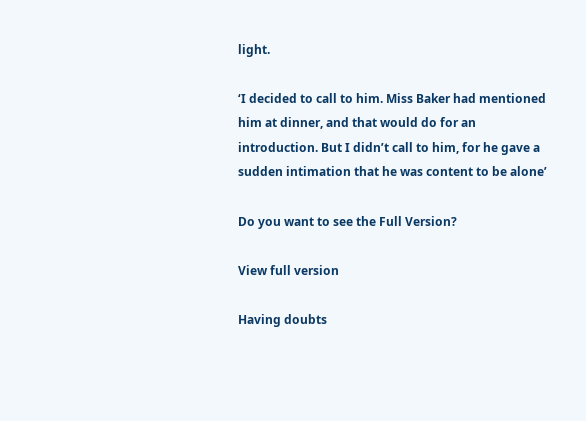light.

‘I decided to call to him. Miss Baker had mentioned him at dinner, and that would do for an introduction. But I didn’t call to him, for he gave a sudden intimation that he was content to be alone’

Do you want to see the Full Version?

View full version

Having doubts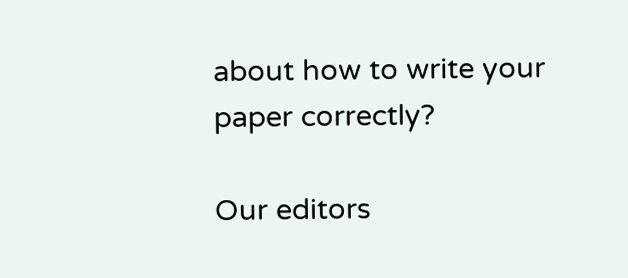about how to write your paper correctly?

Our editors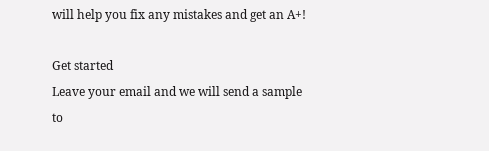will help you fix any mistakes and get an A+!

Get started
Leave your email and we will send a sample to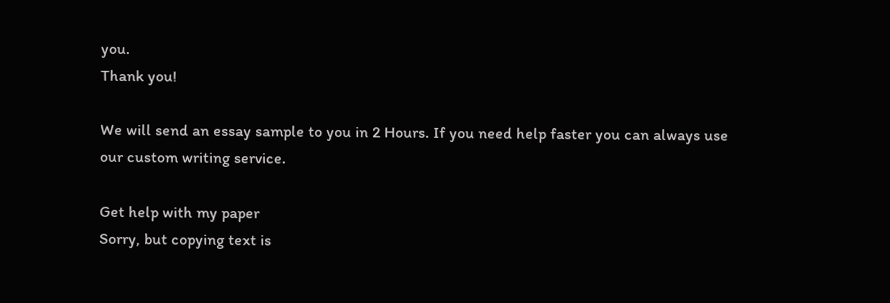you.
Thank you!

We will send an essay sample to you in 2 Hours. If you need help faster you can always use our custom writing service.

Get help with my paper
Sorry, but copying text is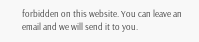forbidden on this website. You can leave an email and we will send it to you.